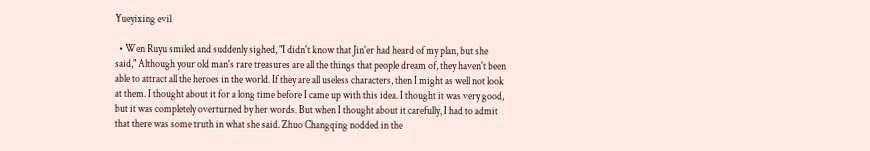Yueyixing evil

  • Wen Ruyu smiled and suddenly sighed, "I didn't know that Jin'er had heard of my plan, but she said," Although your old man's rare treasures are all the things that people dream of, they haven't been able to attract all the heroes in the world. If they are all useless characters, then I might as well not look at them. I thought about it for a long time before I came up with this idea. I thought it was very good, but it was completely overturned by her words. But when I thought about it carefully, I had to admit that there was some truth in what she said. Zhuo Changqing nodded in the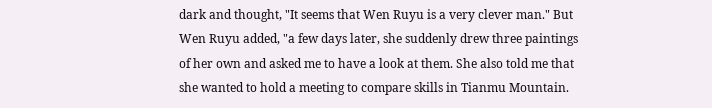dark and thought, "It seems that Wen Ruyu is a very clever man." But Wen Ruyu added, "a few days later, she suddenly drew three paintings of her own and asked me to have a look at them. She also told me that she wanted to hold a meeting to compare skills in Tianmu Mountain.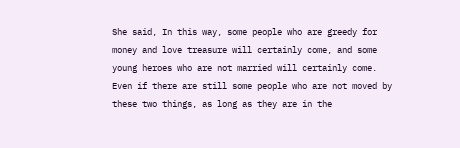She said, In this way, some people who are greedy for money and love treasure will certainly come, and some young heroes who are not married will certainly come. Even if there are still some people who are not moved by these two things, as long as they are in the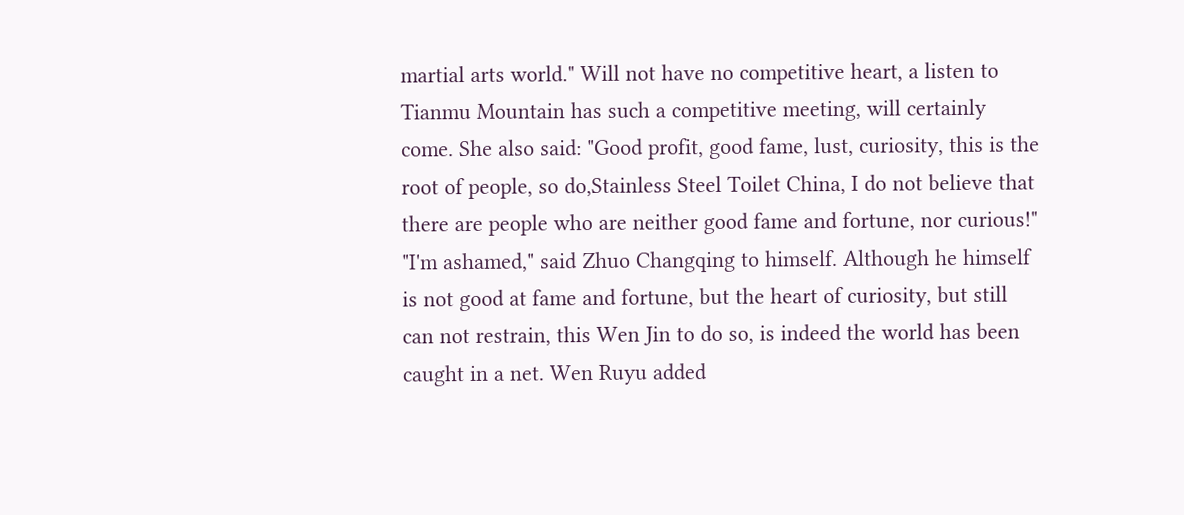martial arts world." Will not have no competitive heart, a listen to Tianmu Mountain has such a competitive meeting, will certainly come. She also said: "Good profit, good fame, lust, curiosity, this is the root of people, so do,Stainless Steel Toilet China, I do not believe that there are people who are neither good fame and fortune, nor curious!" "I'm ashamed," said Zhuo Changqing to himself. Although he himself is not good at fame and fortune, but the heart of curiosity, but still can not restrain, this Wen Jin to do so, is indeed the world has been caught in a net. Wen Ruyu added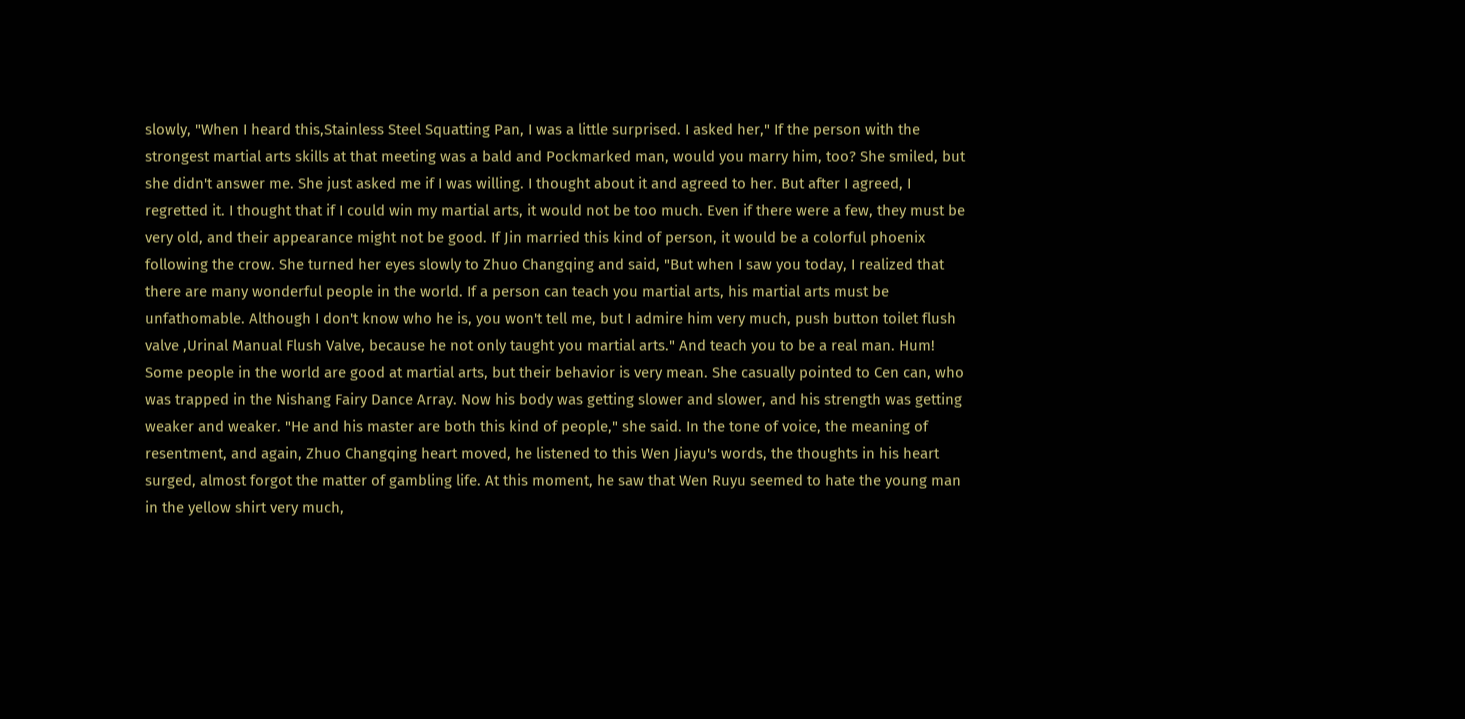slowly, "When I heard this,Stainless Steel Squatting Pan, I was a little surprised. I asked her," If the person with the strongest martial arts skills at that meeting was a bald and Pockmarked man, would you marry him, too? She smiled, but she didn't answer me. She just asked me if I was willing. I thought about it and agreed to her. But after I agreed, I regretted it. I thought that if I could win my martial arts, it would not be too much. Even if there were a few, they must be very old, and their appearance might not be good. If Jin married this kind of person, it would be a colorful phoenix following the crow. She turned her eyes slowly to Zhuo Changqing and said, "But when I saw you today, I realized that there are many wonderful people in the world. If a person can teach you martial arts, his martial arts must be unfathomable. Although I don't know who he is, you won't tell me, but I admire him very much, push button toilet flush valve ,Urinal Manual Flush Valve, because he not only taught you martial arts." And teach you to be a real man. Hum! Some people in the world are good at martial arts, but their behavior is very mean. She casually pointed to Cen can, who was trapped in the Nishang Fairy Dance Array. Now his body was getting slower and slower, and his strength was getting weaker and weaker. "He and his master are both this kind of people," she said. In the tone of voice, the meaning of resentment, and again, Zhuo Changqing heart moved, he listened to this Wen Jiayu's words, the thoughts in his heart surged, almost forgot the matter of gambling life. At this moment, he saw that Wen Ruyu seemed to hate the young man in the yellow shirt very much,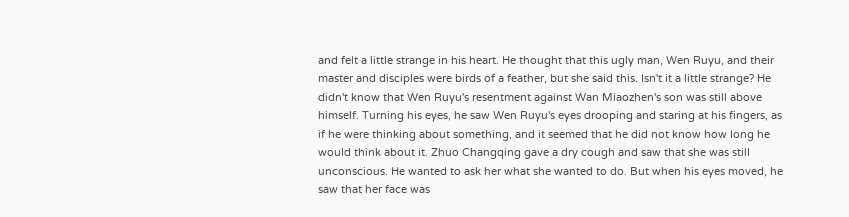and felt a little strange in his heart. He thought that this ugly man, Wen Ruyu, and their master and disciples were birds of a feather, but she said this. Isn't it a little strange? He didn't know that Wen Ruyu's resentment against Wan Miaozhen's son was still above himself. Turning his eyes, he saw Wen Ruyu's eyes drooping and staring at his fingers, as if he were thinking about something, and it seemed that he did not know how long he would think about it. Zhuo Changqing gave a dry cough and saw that she was still unconscious. He wanted to ask her what she wanted to do. But when his eyes moved, he saw that her face was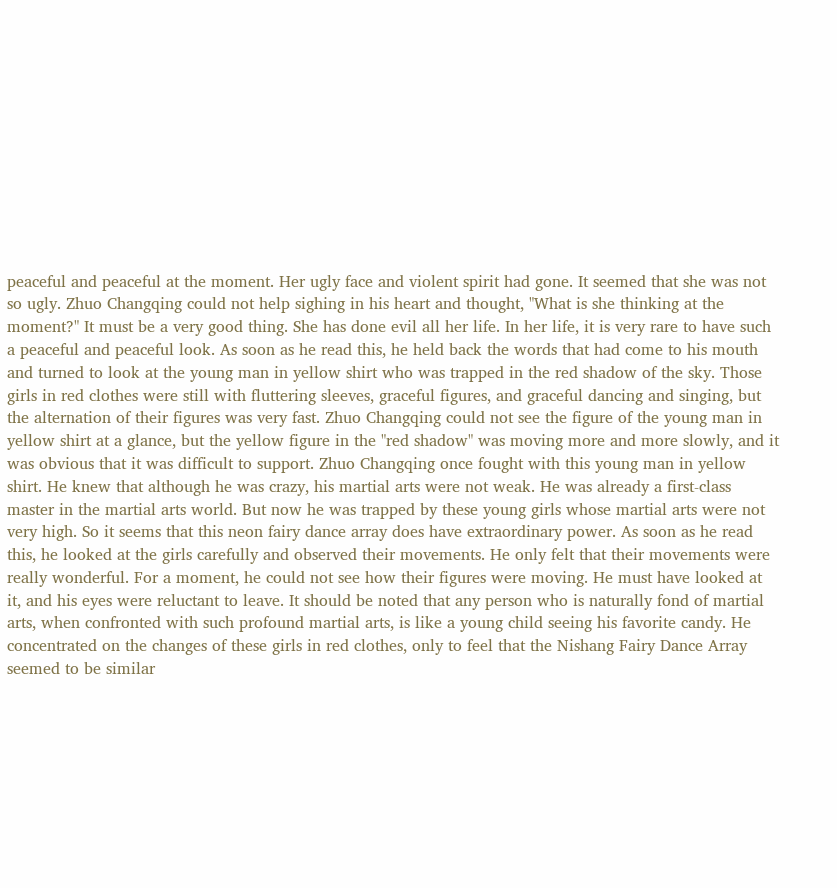peaceful and peaceful at the moment. Her ugly face and violent spirit had gone. It seemed that she was not so ugly. Zhuo Changqing could not help sighing in his heart and thought, "What is she thinking at the moment?" It must be a very good thing. She has done evil all her life. In her life, it is very rare to have such a peaceful and peaceful look. As soon as he read this, he held back the words that had come to his mouth and turned to look at the young man in yellow shirt who was trapped in the red shadow of the sky. Those girls in red clothes were still with fluttering sleeves, graceful figures, and graceful dancing and singing, but the alternation of their figures was very fast. Zhuo Changqing could not see the figure of the young man in yellow shirt at a glance, but the yellow figure in the "red shadow" was moving more and more slowly, and it was obvious that it was difficult to support. Zhuo Changqing once fought with this young man in yellow shirt. He knew that although he was crazy, his martial arts were not weak. He was already a first-class master in the martial arts world. But now he was trapped by these young girls whose martial arts were not very high. So it seems that this neon fairy dance array does have extraordinary power. As soon as he read this, he looked at the girls carefully and observed their movements. He only felt that their movements were really wonderful. For a moment, he could not see how their figures were moving. He must have looked at it, and his eyes were reluctant to leave. It should be noted that any person who is naturally fond of martial arts, when confronted with such profound martial arts, is like a young child seeing his favorite candy. He concentrated on the changes of these girls in red clothes, only to feel that the Nishang Fairy Dance Array seemed to be similar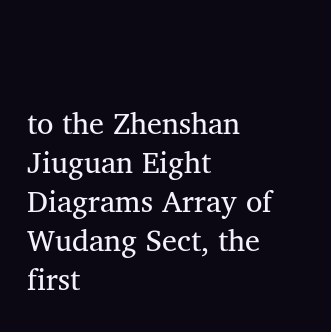to the Zhenshan Jiuguan Eight Diagrams Array of Wudang Sect, the first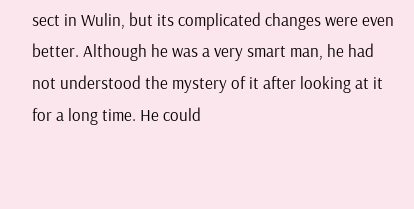sect in Wulin, but its complicated changes were even better. Although he was a very smart man, he had not understood the mystery of it after looking at it for a long time. He could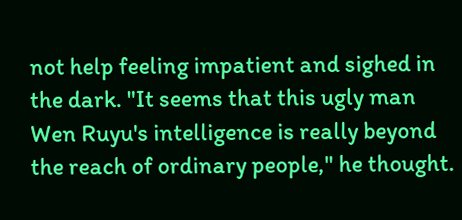not help feeling impatient and sighed in the dark. "It seems that this ugly man Wen Ruyu's intelligence is really beyond the reach of ordinary people," he thought.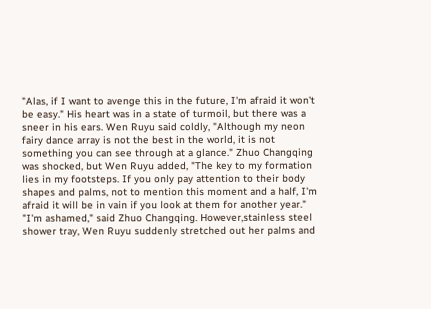"Alas, if I want to avenge this in the future, I'm afraid it won't be easy." His heart was in a state of turmoil, but there was a sneer in his ears. Wen Ruyu said coldly, "Although my neon fairy dance array is not the best in the world, it is not something you can see through at a glance." Zhuo Changqing was shocked, but Wen Ruyu added, "The key to my formation lies in my footsteps. If you only pay attention to their body shapes and palms, not to mention this moment and a half, I'm afraid it will be in vain if you look at them for another year." "I'm ashamed," said Zhuo Changqing. However,stainless steel shower tray, Wen Ruyu suddenly stretched out her palms and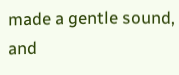made a gentle sound, and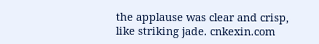the applause was clear and crisp, like striking jade. cnkexin.com